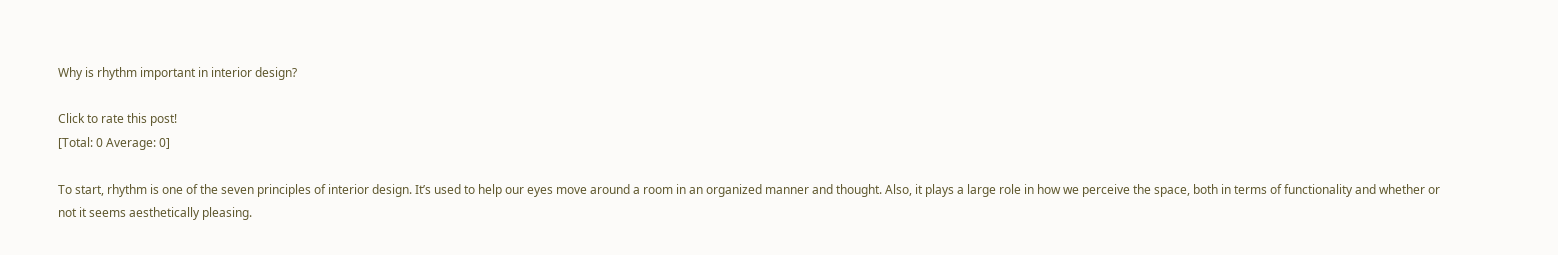Why is rhythm important in interior design?

Click to rate this post!
[Total: 0 Average: 0]

To start, rhythm is one of the seven principles of interior design. It’s used to help our eyes move around a room in an organized manner and thought. Also, it plays a large role in how we perceive the space, both in terms of functionality and whether or not it seems aesthetically pleasing.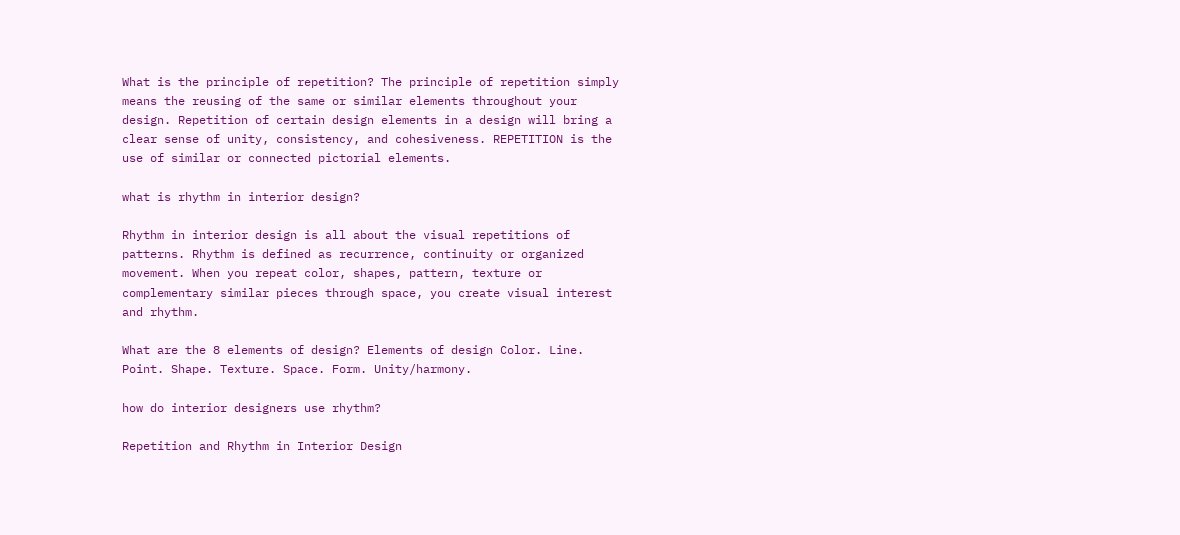What is the principle of repetition? The principle of repetition simply means the reusing of the same or similar elements throughout your design. Repetition of certain design elements in a design will bring a clear sense of unity, consistency, and cohesiveness. REPETITION is the use of similar or connected pictorial elements.

what is rhythm in interior design?

Rhythm in interior design is all about the visual repetitions of patterns. Rhythm is defined as recurrence, continuity or organized movement. When you repeat color, shapes, pattern, texture or complementary similar pieces through space, you create visual interest and rhythm.

What are the 8 elements of design? Elements of design Color. Line. Point. Shape. Texture. Space. Form. Unity/harmony.

how do interior designers use rhythm?

Repetition and Rhythm in Interior Design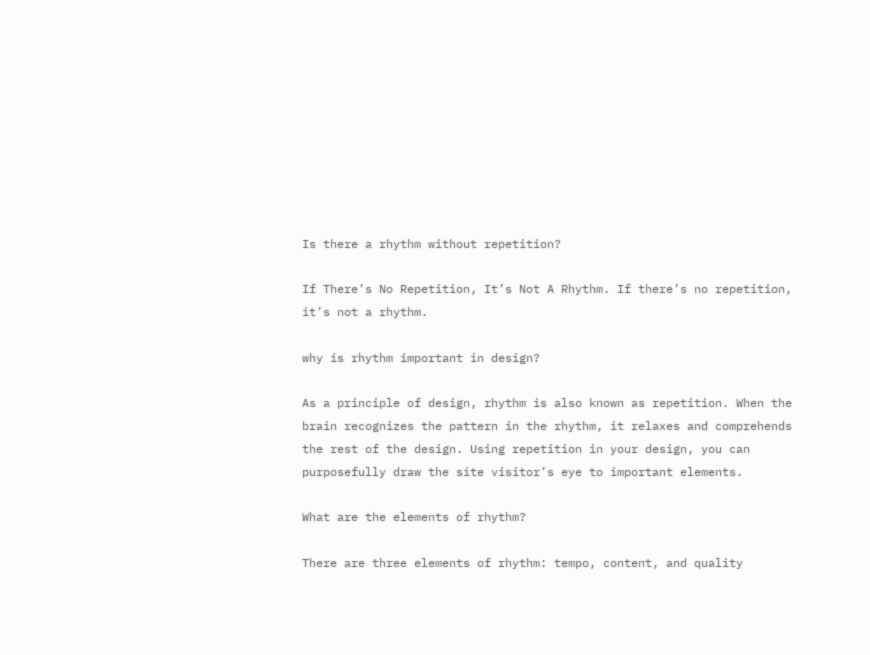Is there a rhythm without repetition?

If There’s No Repetition, It’s Not A Rhythm. If there’s no repetition, it’s not a rhythm.

why is rhythm important in design?

As a principle of design, rhythm is also known as repetition. When the brain recognizes the pattern in the rhythm, it relaxes and comprehends the rest of the design. Using repetition in your design, you can purposefully draw the site visitor’s eye to important elements.

What are the elements of rhythm?

There are three elements of rhythm: tempo, content, and quality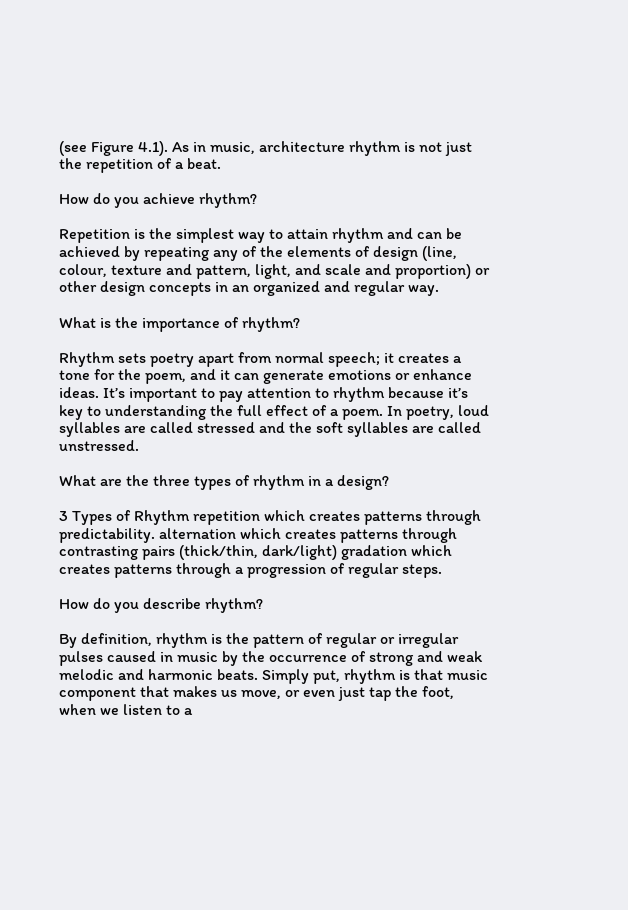(see Figure 4.1). As in music, architecture rhythm is not just the repetition of a beat.

How do you achieve rhythm?

Repetition is the simplest way to attain rhythm and can be achieved by repeating any of the elements of design (line, colour, texture and pattern, light, and scale and proportion) or other design concepts in an organized and regular way.

What is the importance of rhythm?

Rhythm sets poetry apart from normal speech; it creates a tone for the poem, and it can generate emotions or enhance ideas. It’s important to pay attention to rhythm because it’s key to understanding the full effect of a poem. In poetry, loud syllables are called stressed and the soft syllables are called unstressed.

What are the three types of rhythm in a design?

3 Types of Rhythm repetition which creates patterns through predictability. alternation which creates patterns through contrasting pairs (thick/thin, dark/light) gradation which creates patterns through a progression of regular steps.

How do you describe rhythm?

By definition, rhythm is the pattern of regular or irregular pulses caused in music by the occurrence of strong and weak melodic and harmonic beats. Simply put, rhythm is that music component that makes us move, or even just tap the foot, when we listen to a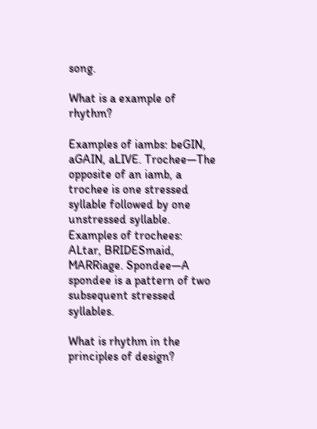song.

What is a example of rhythm?

Examples of iambs: beGIN, aGAIN, aLIVE. Trochee—The opposite of an iamb, a trochee is one stressed syllable followed by one unstressed syllable. Examples of trochees: ALtar, BRIDESmaid, MARRiage. Spondee—A spondee is a pattern of two subsequent stressed syllables.

What is rhythm in the principles of design?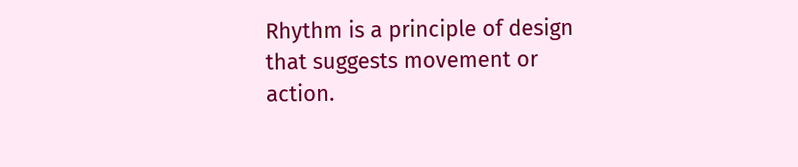Rhythm is a principle of design that suggests movement or action.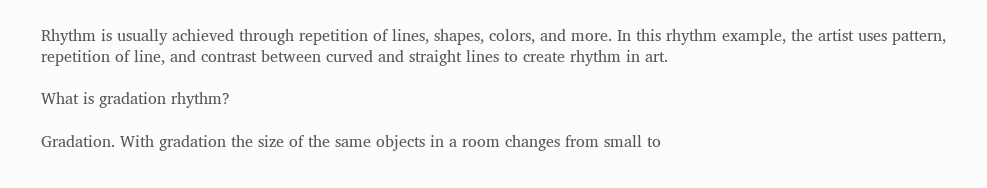Rhythm is usually achieved through repetition of lines, shapes, colors, and more. In this rhythm example, the artist uses pattern, repetition of line, and contrast between curved and straight lines to create rhythm in art.

What is gradation rhythm?

Gradation. With gradation the size of the same objects in a room changes from small to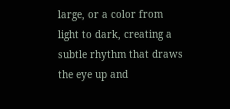large, or a color from light to dark, creating a subtle rhythm that draws the eye up and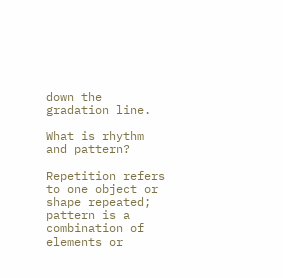down the gradation line.

What is rhythm and pattern?

Repetition refers to one object or shape repeated; pattern is a combination of elements or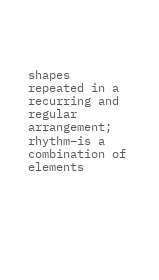shapes repeated in a recurring and regular arrangement; rhythm–is a combination of elements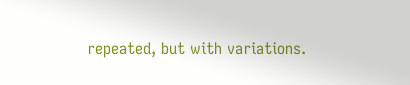repeated, but with variations.